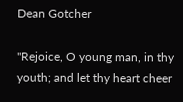Dean Gotcher

"Rejoice, O young man, in thy youth; and let thy heart cheer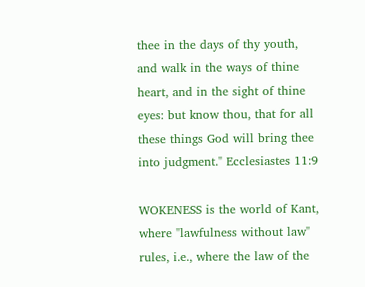thee in the days of thy youth, and walk in the ways of thine heart, and in the sight of thine eyes: but know thou, that for all these things God will bring thee into judgment." Ecclesiastes 11:9

WOKENESS is the world of Kant, where "lawfulness without law" rules, i.e., where the law of the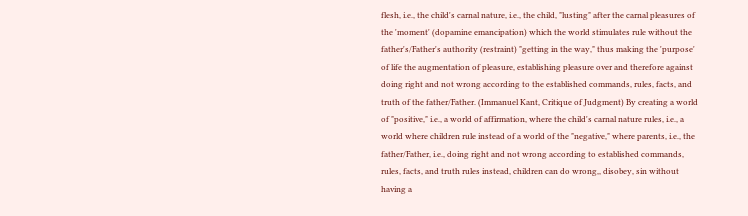flesh, i.e., the child's carnal nature, i.e., the child, "lusting" after the carnal pleasures of the 'moment' (dopamine emancipation) which the world stimulates rule without the father's/Father's authority (restraint) "getting in the way," thus making the 'purpose' of life the augmentation of pleasure, establishing pleasure over and therefore against doing right and not wrong according to the established commands, rules, facts, and truth of the father/Father. (Immanuel Kant, Critique of Judgment) By creating a world of "positive," i.e., a world of affirmation, where the child's carnal nature rules, i.e., a world where children rule instead of a world of the "negative," where parents, i.e., the father/Father, i.e., doing right and not wrong according to established commands, rules, facts, and truth rules instead, children can do wrong,, disobey, sin without having a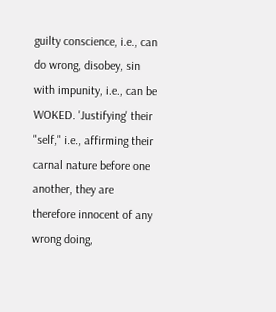guilty conscience, i.e., can do wrong, disobey, sin with impunity, i.e., can be WOKED. 'Justifying' their "self," i.e., affirming their carnal nature before one another, they are therefore innocent of any wrong doing,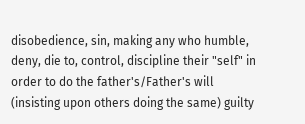disobedience, sin, making any who humble, deny, die to, control, discipline their "self" in order to do the father's/Father's will (insisting upon others doing the same) guilty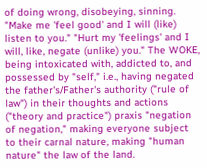of doing wrong, disobeying, sinning. "Make me 'feel good' and I will (like) listen to you." "Hurt my 'feelings' and I will, like, negate (unlike) you." The WOKE, being intoxicated with, addicted to, and possessed by "self," i.e., having negated the father's/Father's authority ("rule of law") in their thoughts and actions ("theory and practice") praxis "negation of negation," making everyone subject to their carnal nature, making "human nature" the law of the land.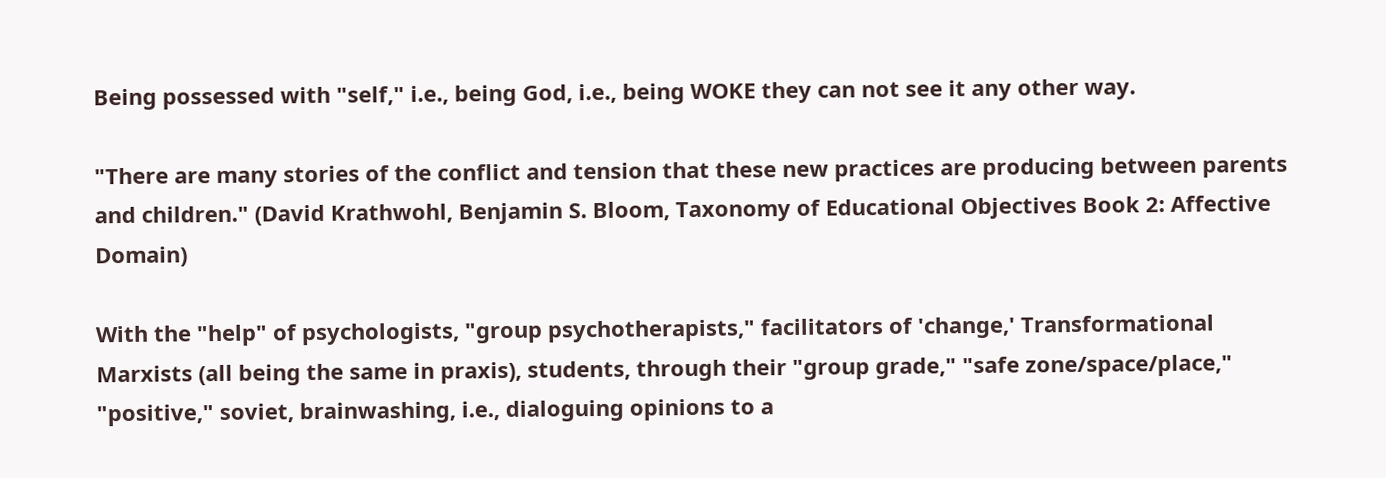Being possessed with "self," i.e., being God, i.e., being WOKE they can not see it any other way.

"There are many stories of the conflict and tension that these new practices are producing between parents and children." (David Krathwohl, Benjamin S. Bloom, Taxonomy of Educational Objectives Book 2: Affective Domain)

With the "help" of psychologists, "group psychotherapists," facilitators of 'change,' Transformational Marxists (all being the same in praxis), students, through their "group grade," "safe zone/space/place," "positive," soviet, brainwashing, i.e., dialoguing opinions to a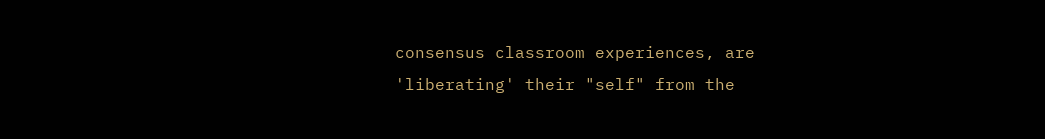consensus classroom experiences, are 'liberating' their "self" from the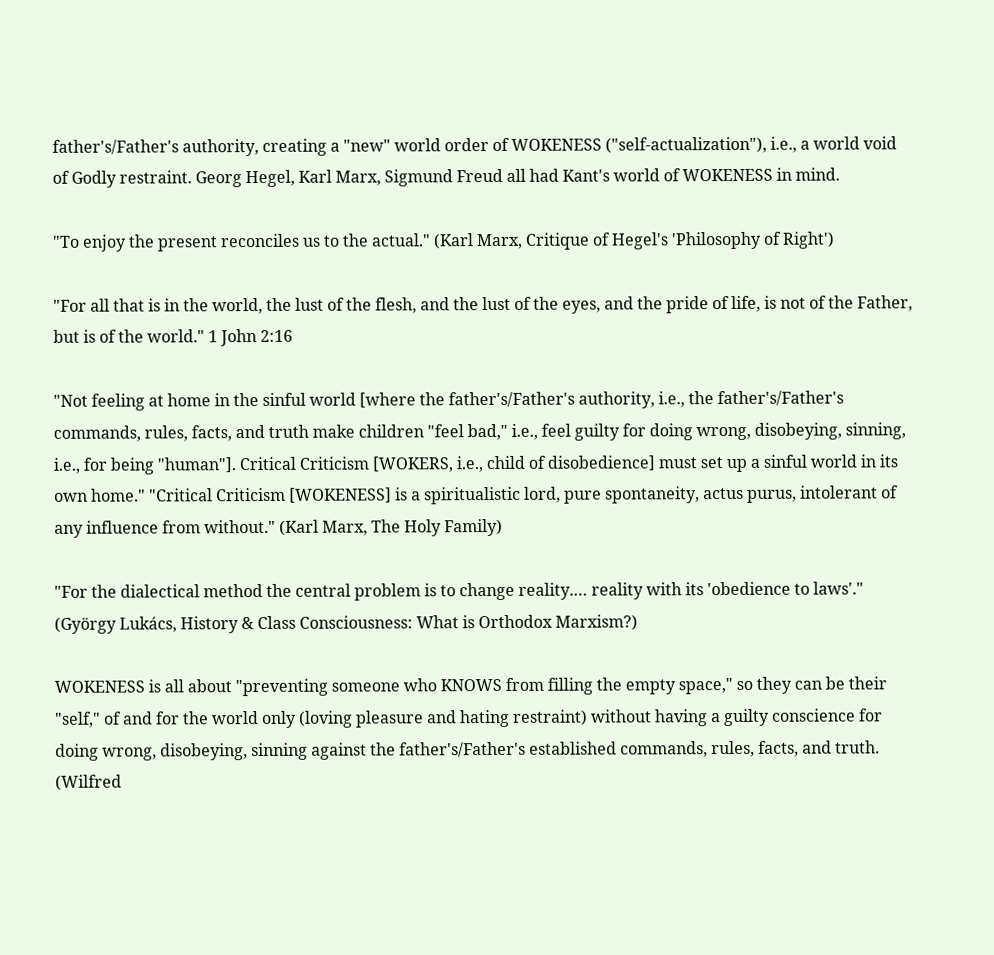father's/Father's authority, creating a "new" world order of WOKENESS ("self-actualization"), i.e., a world void of Godly restraint. Georg Hegel, Karl Marx, Sigmund Freud all had Kant's world of WOKENESS in mind.

"To enjoy the present reconciles us to the actual." (Karl Marx, Critique of Hegel's 'Philosophy of Right')

"For all that is in the world, the lust of the flesh, and the lust of the eyes, and the pride of life, is not of the Father, but is of the world." 1 John 2:16

"Not feeling at home in the sinful world [where the father's/Father's authority, i.e., the father's/Father's commands, rules, facts, and truth make children "feel bad," i.e., feel guilty for doing wrong, disobeying, sinning, i.e., for being "human"]. Critical Criticism [WOKERS, i.e., child of disobedience] must set up a sinful world in its own home." "Critical Criticism [WOKENESS] is a spiritualistic lord, pure spontaneity, actus purus, intolerant of any influence from without." (Karl Marx, The Holy Family)

"For the dialectical method the central problem is to change reality.… reality with its 'obedience to laws'." (György Lukács, History & Class Consciousness: What is Orthodox Marxism?)

WOKENESS is all about "preventing someone who KNOWS from filling the empty space," so they can be their "self," of and for the world only (loving pleasure and hating restraint) without having a guilty conscience for doing wrong, disobeying, sinning against the father's/Father's established commands, rules, facts, and truth. (Wilfred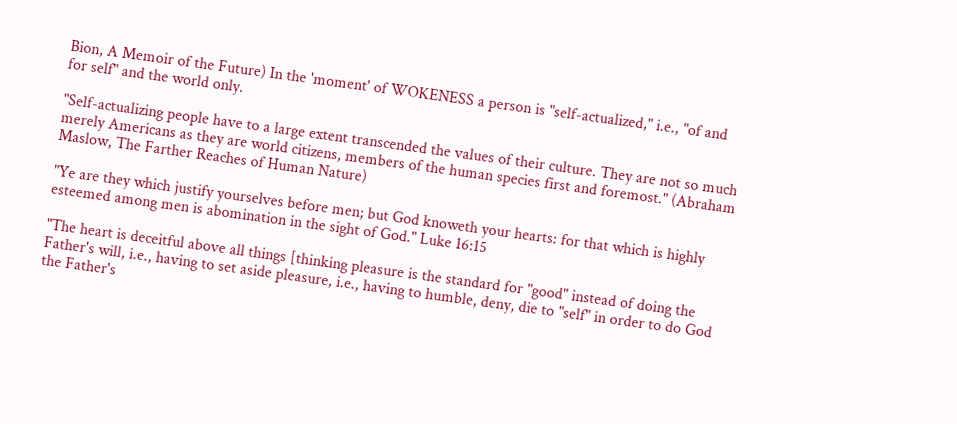Bion, A Memoir of the Future) In the 'moment' of WOKENESS a person is "self-actualized," i.e., "of and for self" and the world only.

"Self-actualizing people have to a large extent transcended the values of their culture. They are not so much merely Americans as they are world citizens, members of the human species first and foremost." (Abraham Maslow, The Farther Reaches of Human Nature)

"Ye are they which justify yourselves before men; but God knoweth your hearts: for that which is highly esteemed among men is abomination in the sight of God." Luke 16:15

"The heart is deceitful above all things [thinking pleasure is the standard for "good" instead of doing the Father's will, i.e., having to set aside pleasure, i.e., having to humble, deny, die to "self" in order to do God the Father's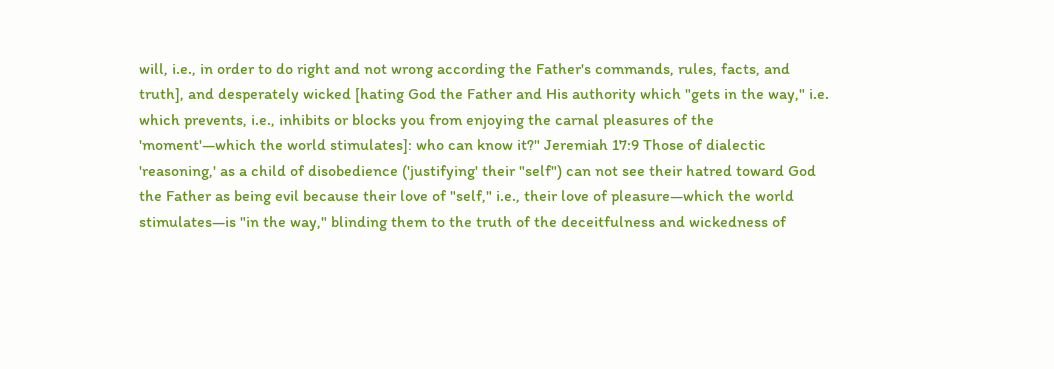will, i.e., in order to do right and not wrong according the Father's commands, rules, facts, and truth], and desperately wicked [hating God the Father and His authority which "gets in the way," i.e. which prevents, i.e., inhibits or blocks you from enjoying the carnal pleasures of the 'moment'—which the world stimulates]: who can know it?" Jeremiah 17:9 Those of dialectic 'reasoning,' as a child of disobedience ('justifying' their "self") can not see their hatred toward God the Father as being evil because their love of "self," i.e., their love of pleasure—which the world stimulates—is "in the way," blinding them to the truth of the deceitfulness and wickedness of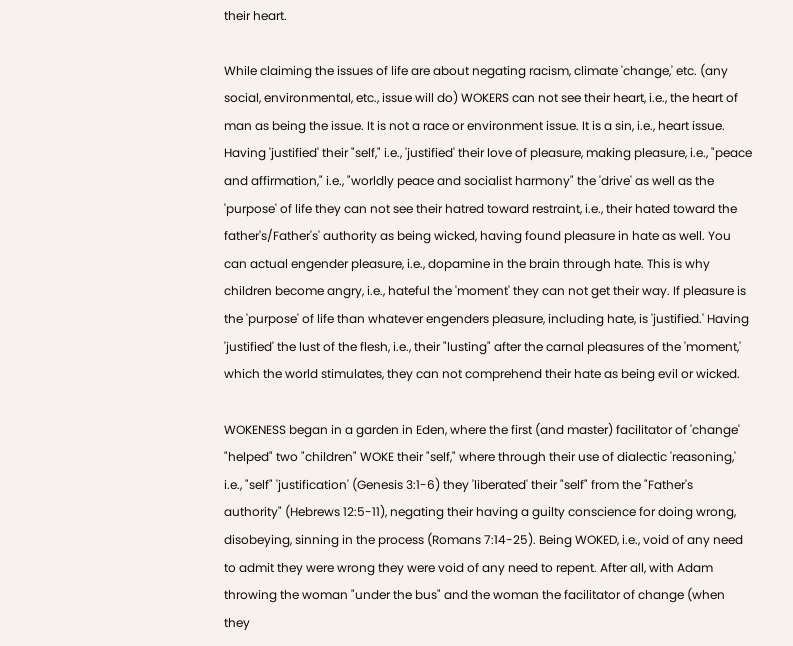their heart.

While claiming the issues of life are about negating racism, climate 'change,' etc. (any social, environmental, etc., issue will do) WOKERS can not see their heart, i.e., the heart of man as being the issue. It is not a race or environment issue. It is a sin, i.e., heart issue. Having 'justified' their "self," i.e., 'justified' their love of pleasure, making pleasure, i.e., "peace and affirmation," i.e., "worldly peace and socialist harmony" the 'drive' as well as the 'purpose' of life they can not see their hatred toward restraint, i.e., their hated toward the father's/Father's' authority as being wicked, having found pleasure in hate as well. You can actual engender pleasure, i.e., dopamine in the brain through hate. This is why children become angry, i.e., hateful the 'moment' they can not get their way. If pleasure is the 'purpose' of life than whatever engenders pleasure, including hate, is 'justified.' Having 'justified' the lust of the flesh, i.e., their "lusting" after the carnal pleasures of the 'moment,' which the world stimulates, they can not comprehend their hate as being evil or wicked.

WOKENESS began in a garden in Eden, where the first (and master) facilitator of 'change' "helped" two "children" WOKE their "self," where through their use of dialectic 'reasoning,' i.e., "self" 'justification' (Genesis 3:1-6) they 'liberated' their "self" from the "Father's authority" (Hebrews 12:5-11), negating their having a guilty conscience for doing wrong, disobeying, sinning in the process (Romans 7:14-25). Being WOKED, i.e., void of any need to admit they were wrong they were void of any need to repent. After all, with Adam throwing the woman "under the bus" and the woman the facilitator of change (when they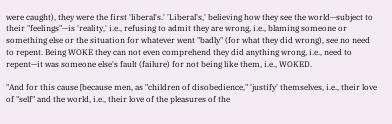were caught), they were the first 'liberal's.' 'Liberal's,' believing how they see the world—subject to their "feelings"—is 'reality,' i.e., refusing to admit they are wrong, i.e., blaming someone or something else or the situation for whatever went "badly" (for what they did wrong), see no need to repent. Being WOKE they can not even comprehend they did anything wrong, i.e., need to repent—it was someone else's fault (failure) for not being like them, i.e., WOKED.

"And for this cause [because men, as "children of disobedience," 'justify' themselves, i.e., their love of "self" and the world, i.e., their love of the pleasures of the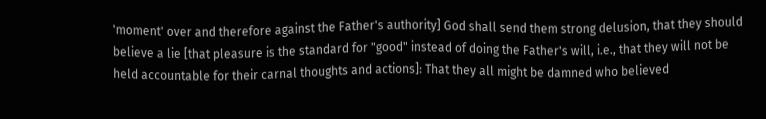'moment' over and therefore against the Father's authority] God shall send them strong delusion, that they should believe a lie [that pleasure is the standard for "good" instead of doing the Father's will, i.e., that they will not be held accountable for their carnal thoughts and actions]: That they all might be damned who believed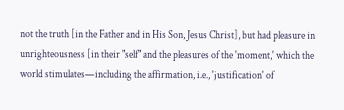not the truth [in the Father and in His Son, Jesus Christ], but had pleasure in unrighteousness [in their "self" and the pleasures of the 'moment,' which the world stimulates—including the affirmation, i.e., 'justification' of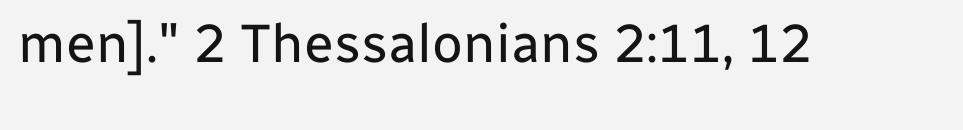men]." 2 Thessalonians 2:11, 12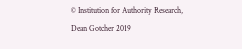© Institution for Authority Research, Dean Gotcher 2019